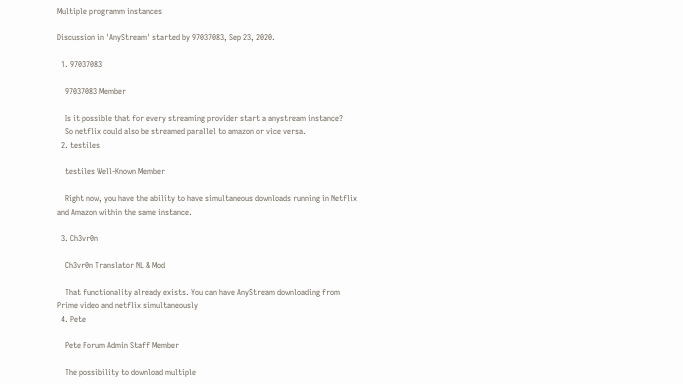Multiple programm instances

Discussion in 'AnyStream' started by 97037083, Sep 23, 2020.

  1. 97037083

    97037083 Member

    Is it possible that for every streaming provider start a anystream instance?
    So netflix could also be streamed parallel to amazon or vice versa.
  2. testiles

    testiles Well-Known Member

    Right now, you have the ability to have simultaneous downloads running in Netflix and Amazon within the same instance.

  3. Ch3vr0n

    Ch3vr0n Translator NL & Mod

    That functionality already exists. You can have AnyStream downloading from Prime video and netflix simultaneously
  4. Pete

    Pete Forum Admin Staff Member

    The possibility to download multiple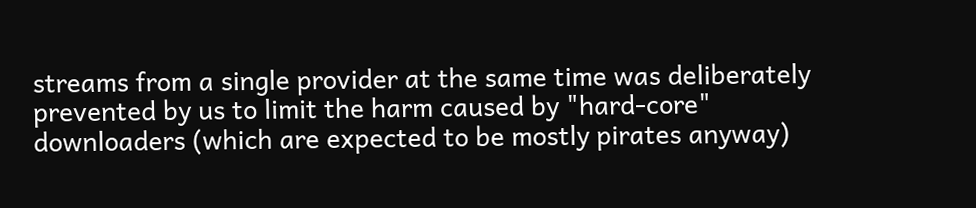streams from a single provider at the same time was deliberately prevented by us to limit the harm caused by "hard-core" downloaders (which are expected to be mostly pirates anyway)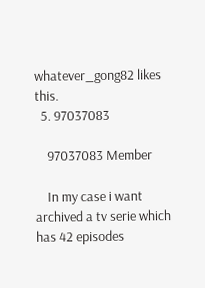whatever_gong82 likes this.
  5. 97037083

    97037083 Member

    In my case i want archived a tv serie which has 42 episodes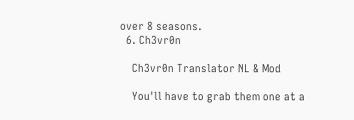over 8 seasons.
  6. Ch3vr0n

    Ch3vr0n Translator NL & Mod

    You'll have to grab them one at a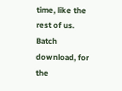time, like the rest of us. Batch download, for the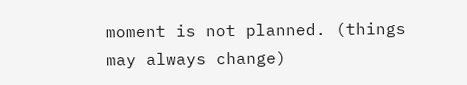moment is not planned. (things may always change)